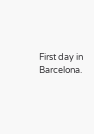First day in Barcelona.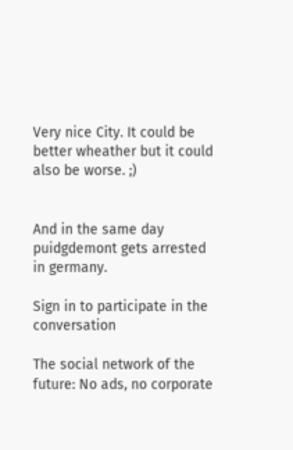Very nice City. It could be better wheather but it could also be worse. ;)


And in the same day puidgdemont gets arrested in germany.

Sign in to participate in the conversation

The social network of the future: No ads, no corporate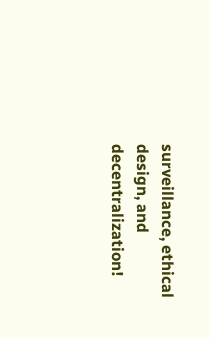surveillance, ethical design, and decentralization!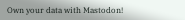Own your data with Mastodon!